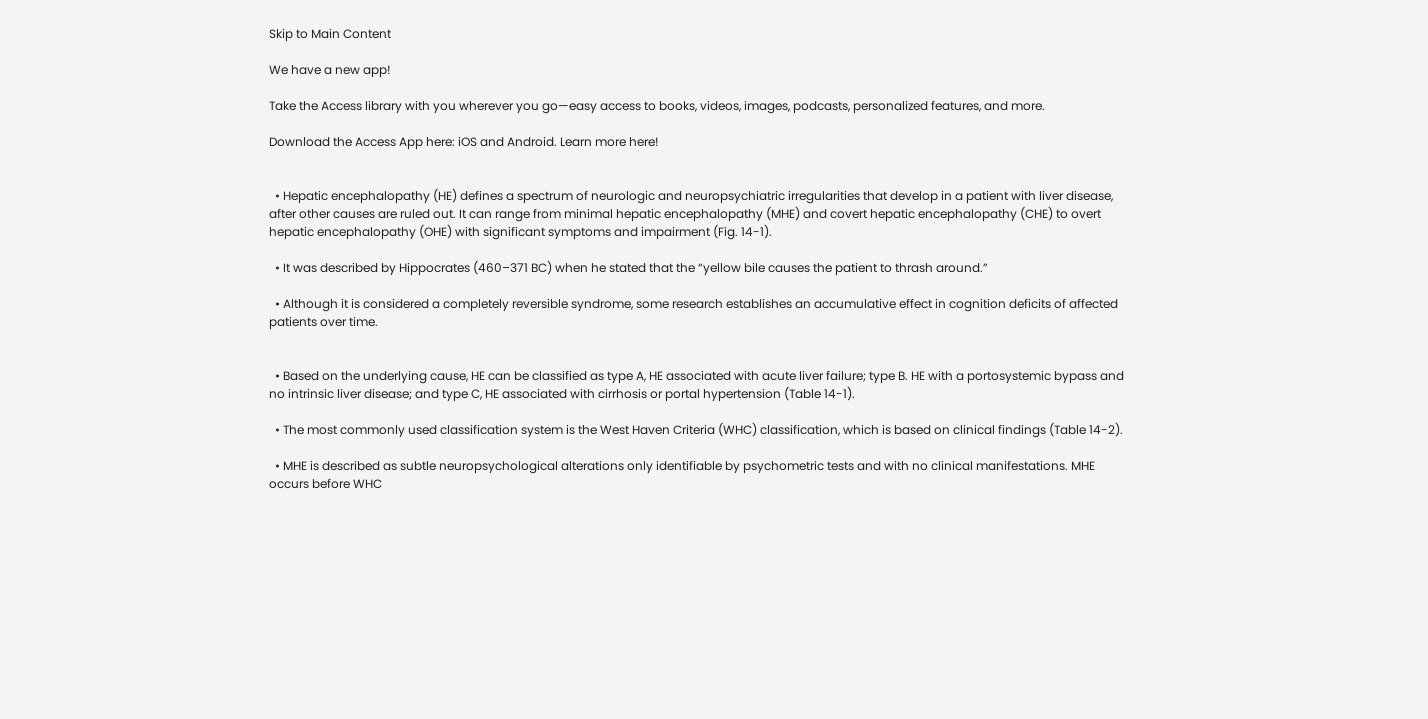Skip to Main Content

We have a new app!

Take the Access library with you wherever you go—easy access to books, videos, images, podcasts, personalized features, and more.

Download the Access App here: iOS and Android. Learn more here!


  • Hepatic encephalopathy (HE) defines a spectrum of neurologic and neuropsychiatric irregularities that develop in a patient with liver disease, after other causes are ruled out. It can range from minimal hepatic encephalopathy (MHE) and covert hepatic encephalopathy (CHE) to overt hepatic encephalopathy (OHE) with significant symptoms and impairment (Fig. 14-1).

  • It was described by Hippocrates (460–371 BC) when he stated that the “yellow bile causes the patient to thrash around.”

  • Although it is considered a completely reversible syndrome, some research establishes an accumulative effect in cognition deficits of affected patients over time.


  • Based on the underlying cause, HE can be classified as type A, HE associated with acute liver failure; type B. HE with a portosystemic bypass and no intrinsic liver disease; and type C, HE associated with cirrhosis or portal hypertension (Table 14-1).

  • The most commonly used classification system is the West Haven Criteria (WHC) classification, which is based on clinical findings (Table 14-2).

  • MHE is described as subtle neuropsychological alterations only identifiable by psychometric tests and with no clinical manifestations. MHE occurs before WHC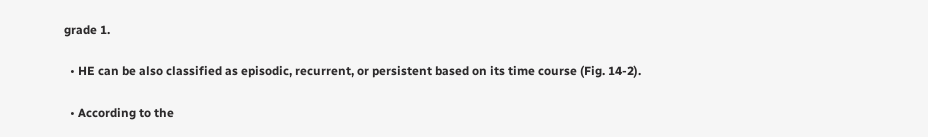grade 1.

  • HE can be also classified as episodic, recurrent, or persistent based on its time course (Fig. 14-2).

  • According to the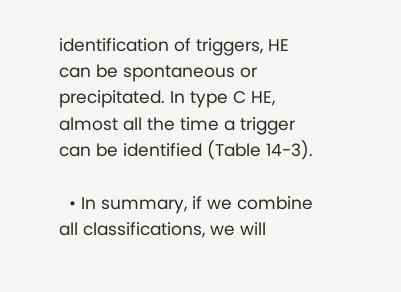identification of triggers, HE can be spontaneous or precipitated. In type C HE, almost all the time a trigger can be identified (Table 14-3).

  • In summary, if we combine all classifications, we will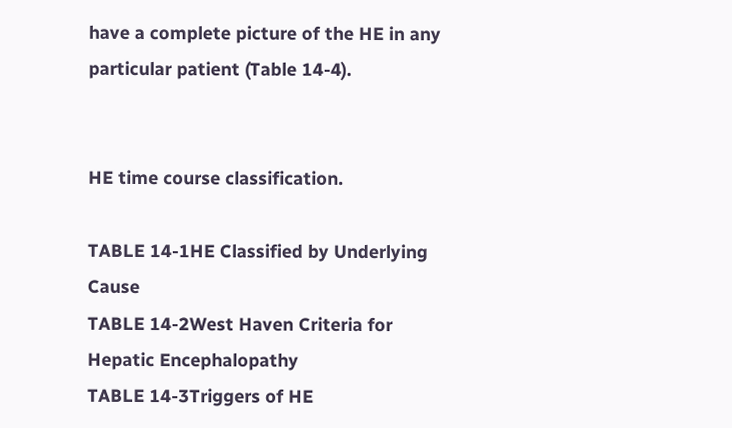have a complete picture of the HE in any particular patient (Table 14-4).


HE time course classification.

TABLE 14-1HE Classified by Underlying Cause
TABLE 14-2West Haven Criteria for Hepatic Encephalopathy
TABLE 14-3Triggers of HE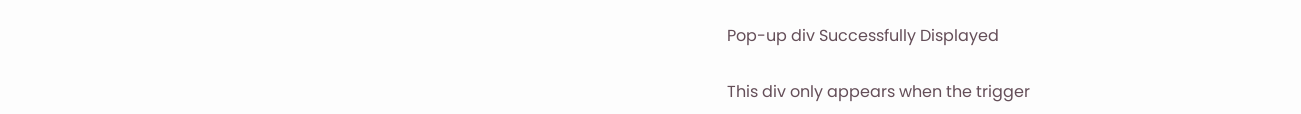Pop-up div Successfully Displayed

This div only appears when the trigger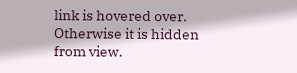link is hovered over. Otherwise it is hidden from view.